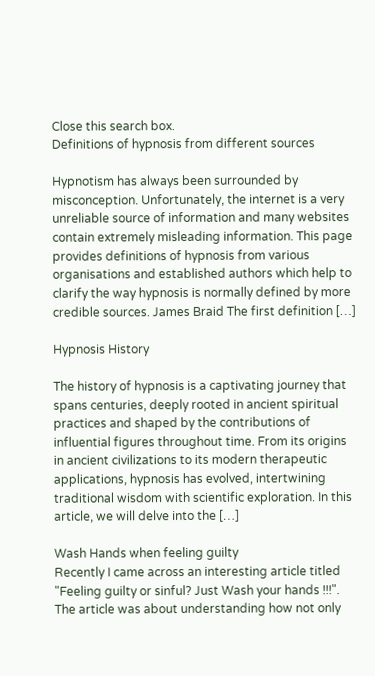Close this search box.
Definitions of hypnosis from different sources

Hypnotism has always been surrounded by misconception. Unfortunately, the internet is a very unreliable source of information and many websites contain extremely misleading information. This page provides definitions of hypnosis from various organisations and established authors which help to clarify the way hypnosis is normally defined by more credible sources. James Braid The first definition […]

Hypnosis History

The history of hypnosis is a captivating journey that spans centuries, deeply rooted in ancient spiritual practices and shaped by the contributions of influential figures throughout time. From its origins in ancient civilizations to its modern therapeutic applications, hypnosis has evolved, intertwining traditional wisdom with scientific exploration. In this article, we will delve into the […]

Wash Hands when feeling guilty
Recently I came across an interesting article titled "Feeling guilty or sinful? Just Wash your hands !!!". The article was about understanding how not only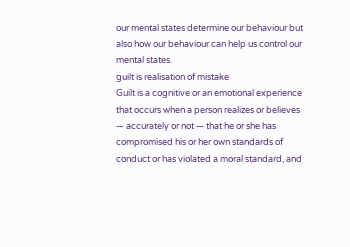our mental states determine our behaviour but also how our behaviour can help us control our mental states.
guilt is realisation of mistake
Guilt is a cognitive or an emotional experience that occurs when a person realizes or believes — accurately or not — that he or she has compromised his or her own standards of conduct or has violated a moral standard, and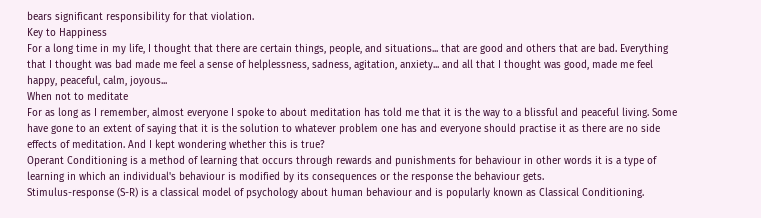bears significant responsibility for that violation.
Key to Happiness
For a long time in my life, I thought that there are certain things, people, and situations... that are good and others that are bad. Everything that I thought was bad made me feel a sense of helplessness, sadness, agitation, anxiety... and all that I thought was good, made me feel happy, peaceful, calm, joyous...
When not to meditate
For as long as I remember, almost everyone I spoke to about meditation has told me that it is the way to a blissful and peaceful living. Some have gone to an extent of saying that it is the solution to whatever problem one has and everyone should practise it as there are no side effects of meditation. And I kept wondering whether this is true?
Operant Conditioning is a method of learning that occurs through rewards and punishments for behaviour in other words it is a type of learning in which an individual's behaviour is modified by its consequences or the response the behaviour gets.
Stimulus-response (S-R) is a classical model of psychology about human behaviour and is popularly known as Classical Conditioning.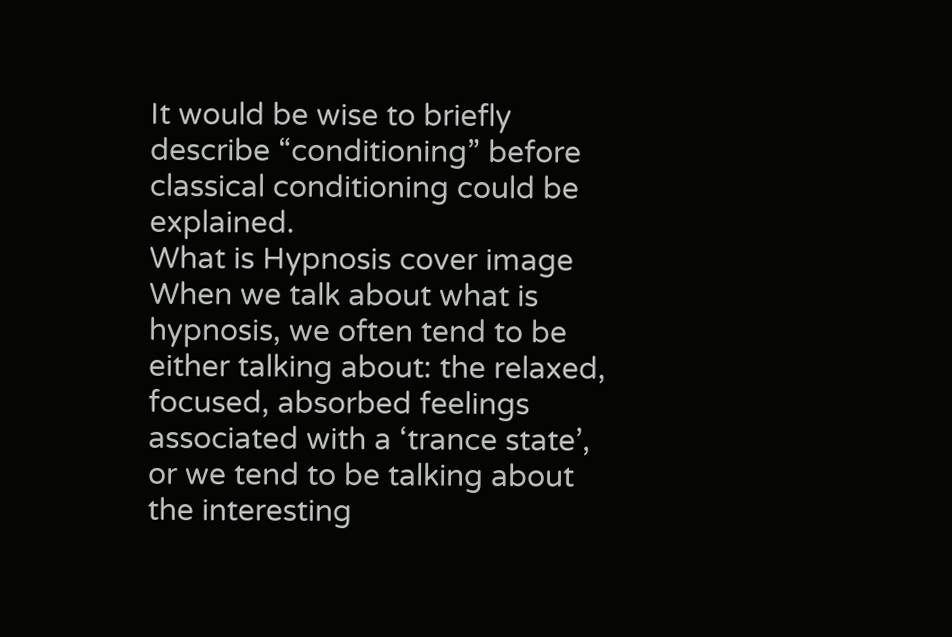It would be wise to briefly describe “conditioning” before classical conditioning could be explained.
What is Hypnosis cover image
When we talk about what is hypnosis, we often tend to be either talking about: the relaxed, focused, absorbed feelings associated with a ‘trance state’, or we tend to be talking about the interesting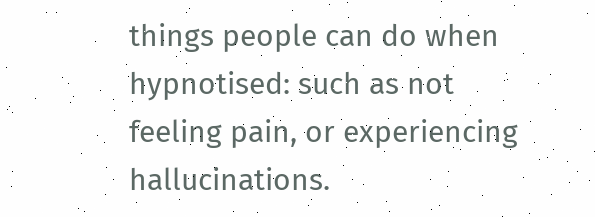things people can do when hypnotised: such as not feeling pain, or experiencing hallucinations.